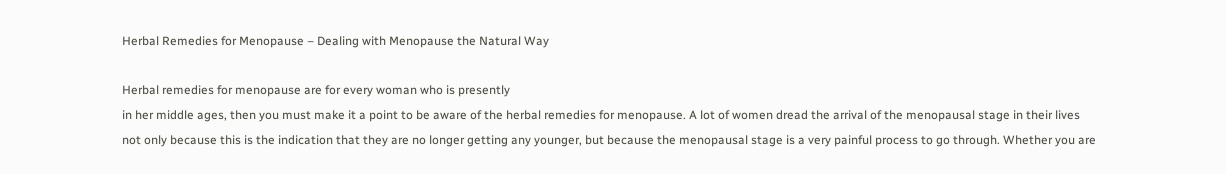Herbal Remedies for Menopause – Dealing with Menopause the Natural Way

Herbal remedies for menopause are for every woman who is presently
in her middle ages, then you must make it a point to be aware of the herbal remedies for menopause. A lot of women dread the arrival of the menopausal stage in their lives not only because this is the indication that they are no longer getting any younger, but because the menopausal stage is a very painful process to go through. Whether you are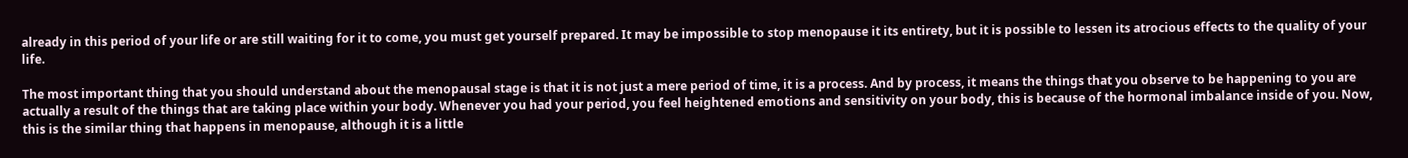already in this period of your life or are still waiting for it to come, you must get yourself prepared. It may be impossible to stop menopause it its entirety, but it is possible to lessen its atrocious effects to the quality of your life.

The most important thing that you should understand about the menopausal stage is that it is not just a mere period of time, it is a process. And by process, it means the things that you observe to be happening to you are actually a result of the things that are taking place within your body. Whenever you had your period, you feel heightened emotions and sensitivity on your body, this is because of the hormonal imbalance inside of you. Now, this is the similar thing that happens in menopause, although it is a little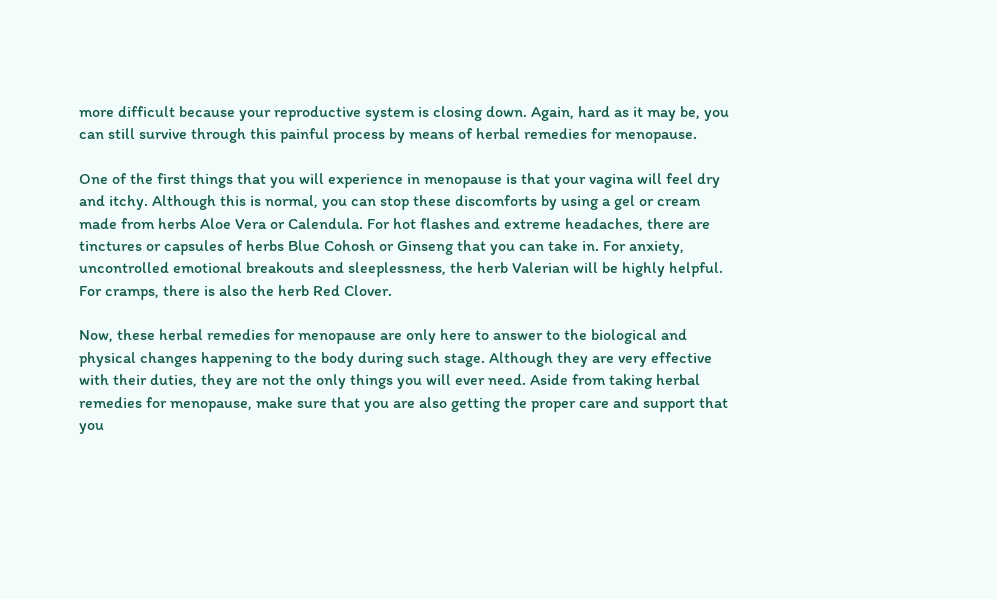more difficult because your reproductive system is closing down. Again, hard as it may be, you can still survive through this painful process by means of herbal remedies for menopause.

One of the first things that you will experience in menopause is that your vagina will feel dry and itchy. Although this is normal, you can stop these discomforts by using a gel or cream made from herbs Aloe Vera or Calendula. For hot flashes and extreme headaches, there are tinctures or capsules of herbs Blue Cohosh or Ginseng that you can take in. For anxiety, uncontrolled emotional breakouts and sleeplessness, the herb Valerian will be highly helpful. For cramps, there is also the herb Red Clover.

Now, these herbal remedies for menopause are only here to answer to the biological and physical changes happening to the body during such stage. Although they are very effective with their duties, they are not the only things you will ever need. Aside from taking herbal remedies for menopause, make sure that you are also getting the proper care and support that you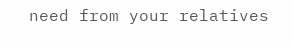need from your relatives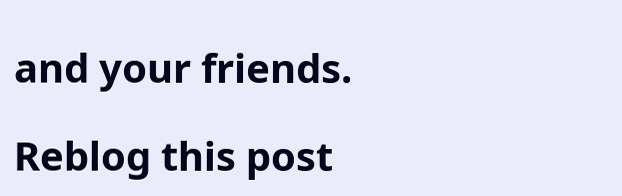and your friends.

Reblog this post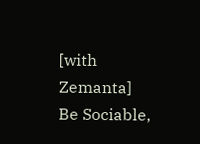[with Zemanta]
Be Sociable,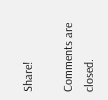Share!

Comments are closed.